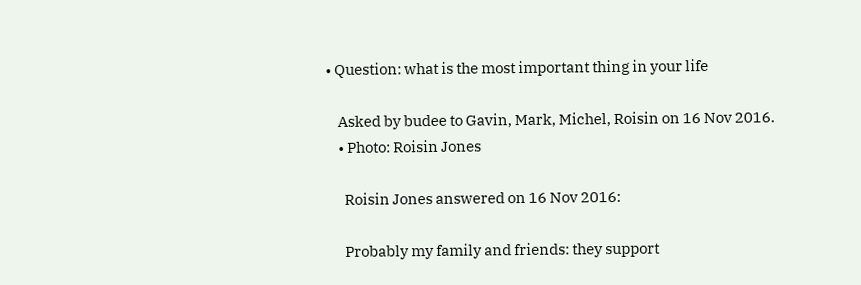• Question: what is the most important thing in your life

    Asked by budee to Gavin, Mark, Michel, Roisin on 16 Nov 2016.
    • Photo: Roisin Jones

      Roisin Jones answered on 16 Nov 2016:

      Probably my family and friends: they support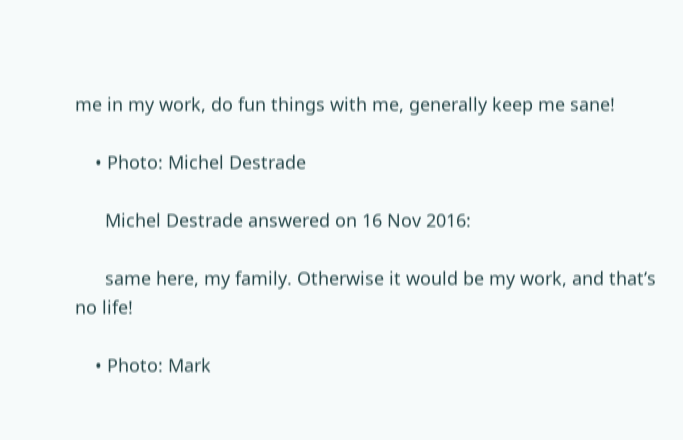me in my work, do fun things with me, generally keep me sane!

    • Photo: Michel Destrade

      Michel Destrade answered on 16 Nov 2016:

      same here, my family. Otherwise it would be my work, and that’s no life!

    • Photo: Mark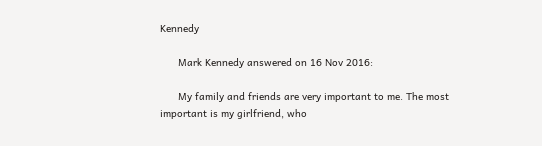Kennedy

      Mark Kennedy answered on 16 Nov 2016:

      My family and friends are very important to me. The most important is my girlfriend, who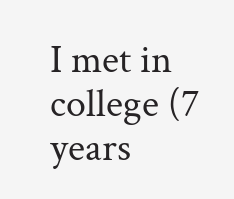I met in college (7 years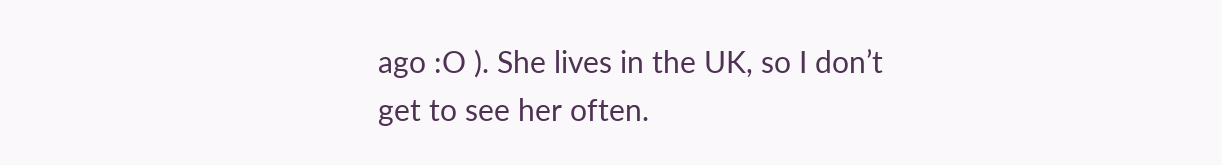ago :O ). She lives in the UK, so I don’t get to see her often.